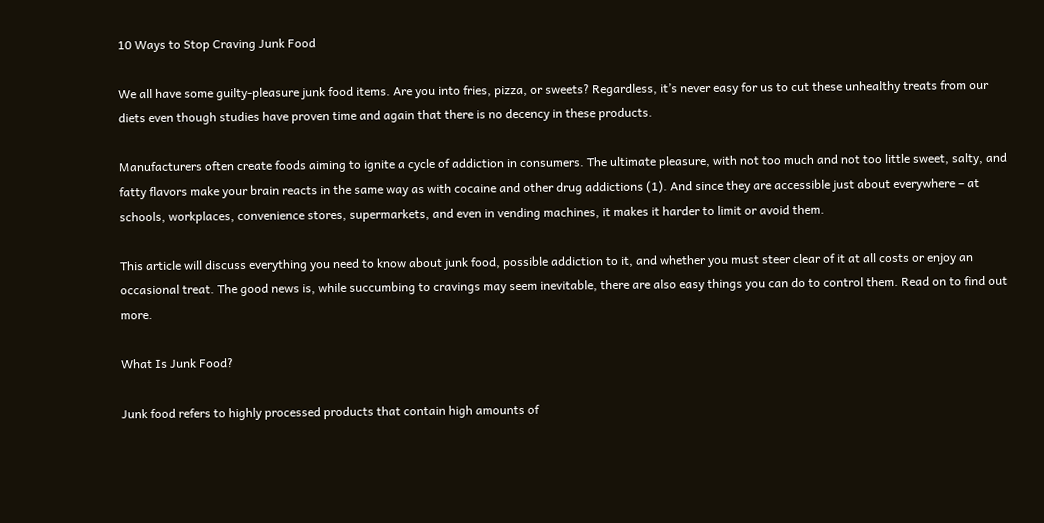10 Ways to Stop Craving Junk Food

We all have some guilty-pleasure junk food items. Are you into fries, pizza, or sweets? Regardless, it’s never easy for us to cut these unhealthy treats from our diets even though studies have proven time and again that there is no decency in these products.

Manufacturers often create foods aiming to ignite a cycle of addiction in consumers. The ultimate pleasure, with not too much and not too little sweet, salty, and fatty flavors make your brain reacts in the same way as with cocaine and other drug addictions (1). And since they are accessible just about everywhere – at schools, workplaces, convenience stores, supermarkets, and even in vending machines, it makes it harder to limit or avoid them.

This article will discuss everything you need to know about junk food, possible addiction to it, and whether you must steer clear of it at all costs or enjoy an occasional treat. The good news is, while succumbing to cravings may seem inevitable, there are also easy things you can do to control them. Read on to find out more.

What Is Junk Food?

Junk food refers to highly processed products that contain high amounts of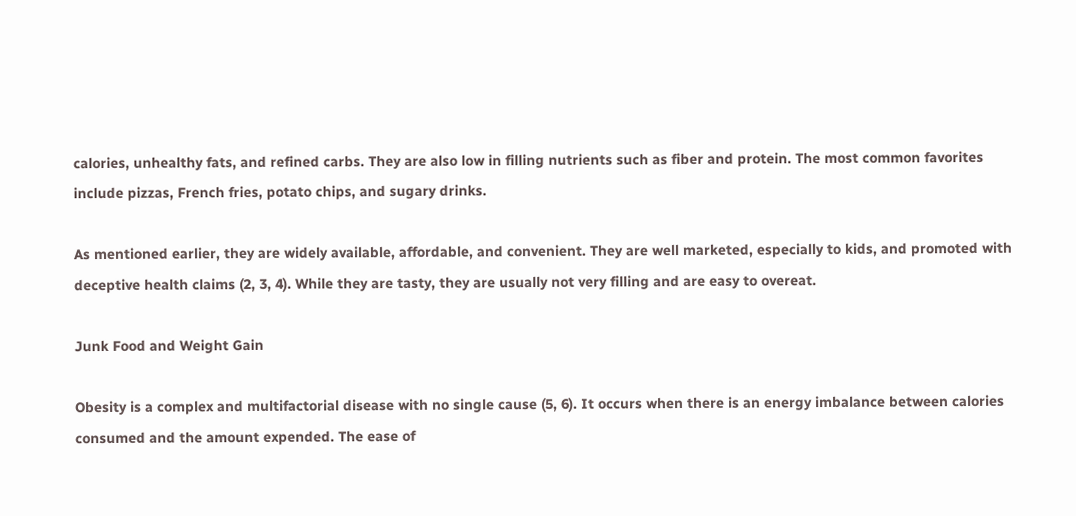calories, unhealthy fats, and refined carbs. They are also low in filling nutrients such as fiber and protein. The most common favorites include pizzas, French fries, potato chips, and sugary drinks.

As mentioned earlier, they are widely available, affordable, and convenient. They are well marketed, especially to kids, and promoted with deceptive health claims (2, 3, 4). While they are tasty, they are usually not very filling and are easy to overeat.

Junk Food and Weight Gain

Obesity is a complex and multifactorial disease with no single cause (5, 6). It occurs when there is an energy imbalance between calories consumed and the amount expended. The ease of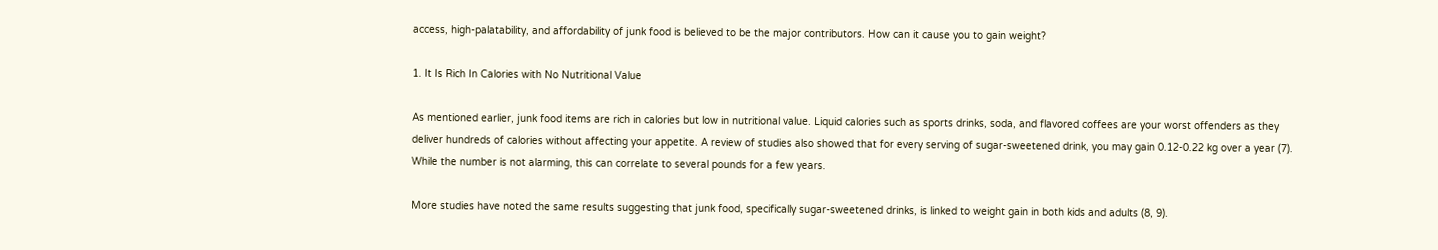access, high-palatability, and affordability of junk food is believed to be the major contributors. How can it cause you to gain weight?

1. It Is Rich In Calories with No Nutritional Value

As mentioned earlier, junk food items are rich in calories but low in nutritional value. Liquid calories such as sports drinks, soda, and flavored coffees are your worst offenders as they deliver hundreds of calories without affecting your appetite. A review of studies also showed that for every serving of sugar-sweetened drink, you may gain 0.12-0.22 kg over a year (7). While the number is not alarming, this can correlate to several pounds for a few years.

More studies have noted the same results suggesting that junk food, specifically sugar-sweetened drinks, is linked to weight gain in both kids and adults (8, 9).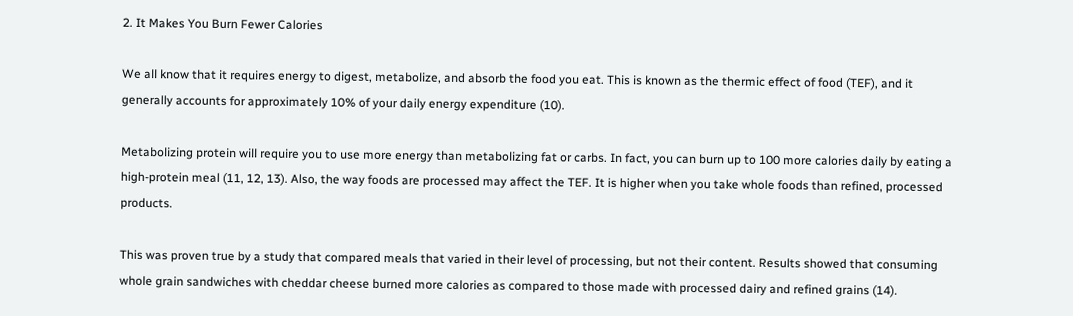2. It Makes You Burn Fewer Calories

We all know that it requires energy to digest, metabolize, and absorb the food you eat. This is known as the thermic effect of food (TEF), and it generally accounts for approximately 10% of your daily energy expenditure (10).

Metabolizing protein will require you to use more energy than metabolizing fat or carbs. In fact, you can burn up to 100 more calories daily by eating a high-protein meal (11, 12, 13). Also, the way foods are processed may affect the TEF. It is higher when you take whole foods than refined, processed products.

This was proven true by a study that compared meals that varied in their level of processing, but not their content. Results showed that consuming whole grain sandwiches with cheddar cheese burned more calories as compared to those made with processed dairy and refined grains (14).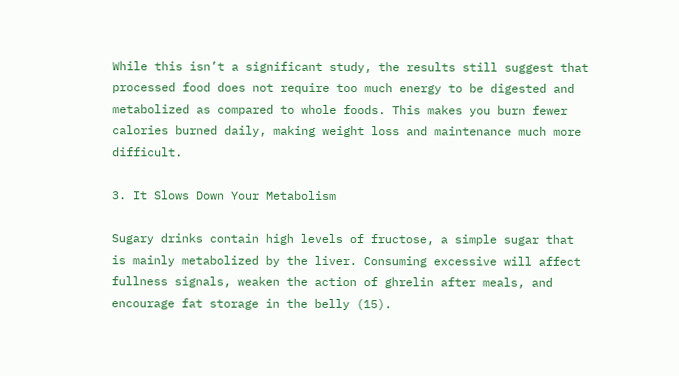While this isn’t a significant study, the results still suggest that processed food does not require too much energy to be digested and metabolized as compared to whole foods. This makes you burn fewer calories burned daily, making weight loss and maintenance much more difficult.

3. It Slows Down Your Metabolism

Sugary drinks contain high levels of fructose, a simple sugar that is mainly metabolized by the liver. Consuming excessive will affect fullness signals, weaken the action of ghrelin after meals, and encourage fat storage in the belly (15).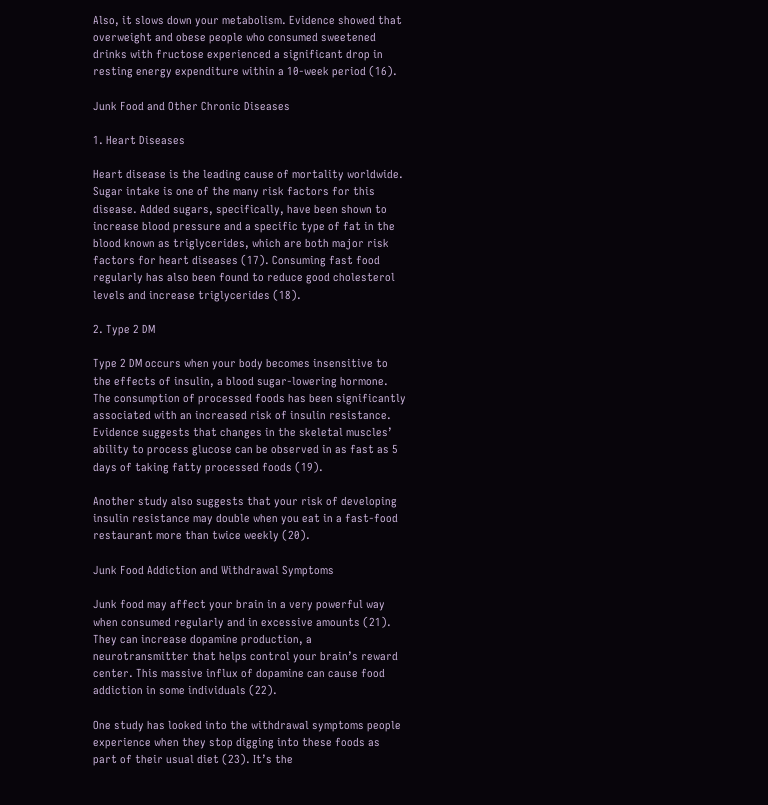Also, it slows down your metabolism. Evidence showed that overweight and obese people who consumed sweetened drinks with fructose experienced a significant drop in resting energy expenditure within a 10-week period (16).

Junk Food and Other Chronic Diseases

1. Heart Diseases

Heart disease is the leading cause of mortality worldwide. Sugar intake is one of the many risk factors for this disease. Added sugars, specifically, have been shown to increase blood pressure and a specific type of fat in the blood known as triglycerides, which are both major risk factors for heart diseases (17). Consuming fast food regularly has also been found to reduce good cholesterol levels and increase triglycerides (18).

2. Type 2 DM

Type 2 DM occurs when your body becomes insensitive to the effects of insulin, a blood sugar-lowering hormone. The consumption of processed foods has been significantly associated with an increased risk of insulin resistance. Evidence suggests that changes in the skeletal muscles’ ability to process glucose can be observed in as fast as 5 days of taking fatty processed foods (19).

Another study also suggests that your risk of developing insulin resistance may double when you eat in a fast-food restaurant more than twice weekly (20).

Junk Food Addiction and Withdrawal Symptoms

Junk food may affect your brain in a very powerful way when consumed regularly and in excessive amounts (21). They can increase dopamine production, a neurotransmitter that helps control your brain’s reward center. This massive influx of dopamine can cause food addiction in some individuals (22).

One study has looked into the withdrawal symptoms people experience when they stop digging into these foods as part of their usual diet (23). It’s the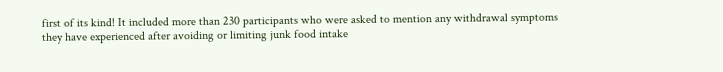first of its kind! It included more than 230 participants who were asked to mention any withdrawal symptoms they have experienced after avoiding or limiting junk food intake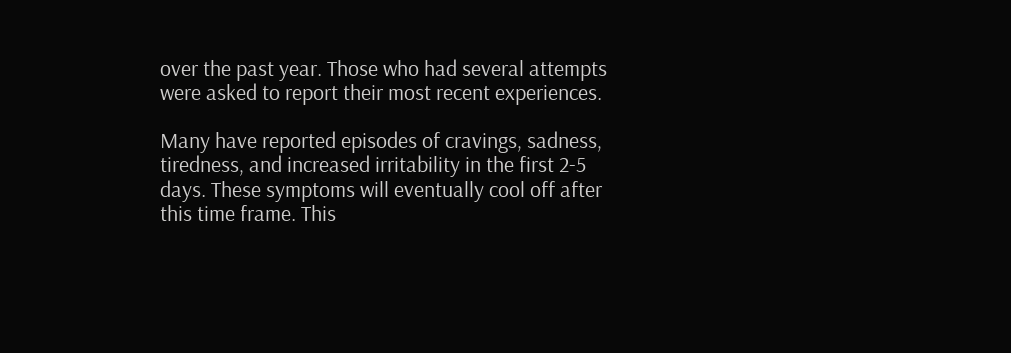over the past year. Those who had several attempts were asked to report their most recent experiences.

Many have reported episodes of cravings, sadness, tiredness, and increased irritability in the first 2-5 days. These symptoms will eventually cool off after this time frame. This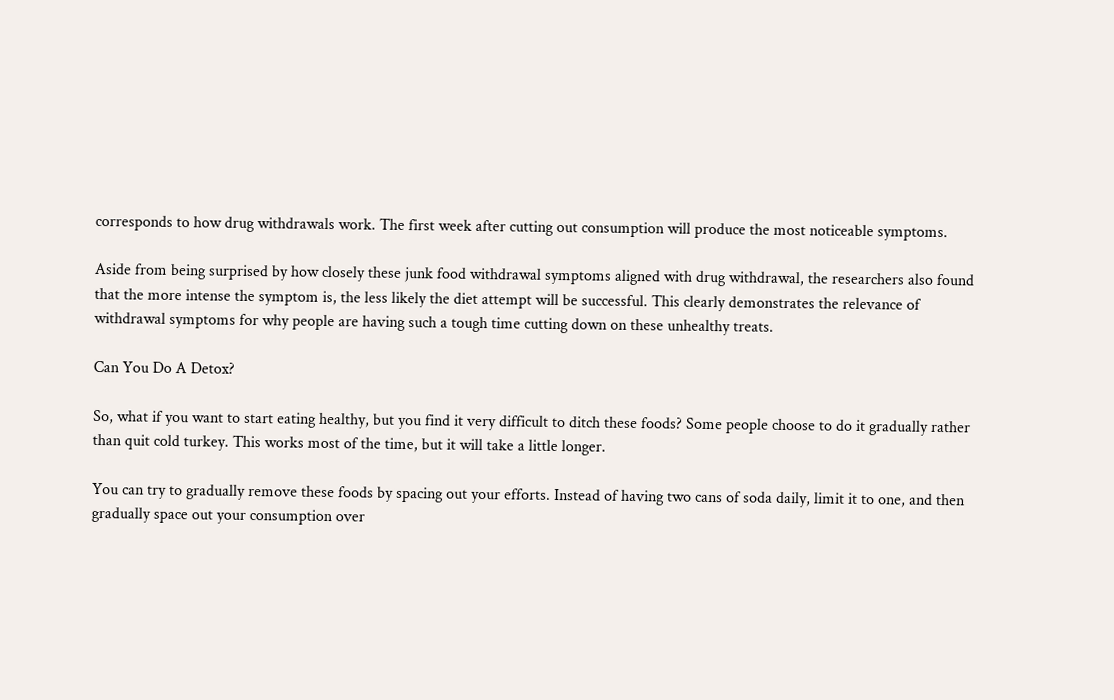corresponds to how drug withdrawals work. The first week after cutting out consumption will produce the most noticeable symptoms.

Aside from being surprised by how closely these junk food withdrawal symptoms aligned with drug withdrawal, the researchers also found that the more intense the symptom is, the less likely the diet attempt will be successful. This clearly demonstrates the relevance of withdrawal symptoms for why people are having such a tough time cutting down on these unhealthy treats.

Can You Do A Detox?

So, what if you want to start eating healthy, but you find it very difficult to ditch these foods? Some people choose to do it gradually rather than quit cold turkey. This works most of the time, but it will take a little longer.

You can try to gradually remove these foods by spacing out your efforts. Instead of having two cans of soda daily, limit it to one, and then gradually space out your consumption over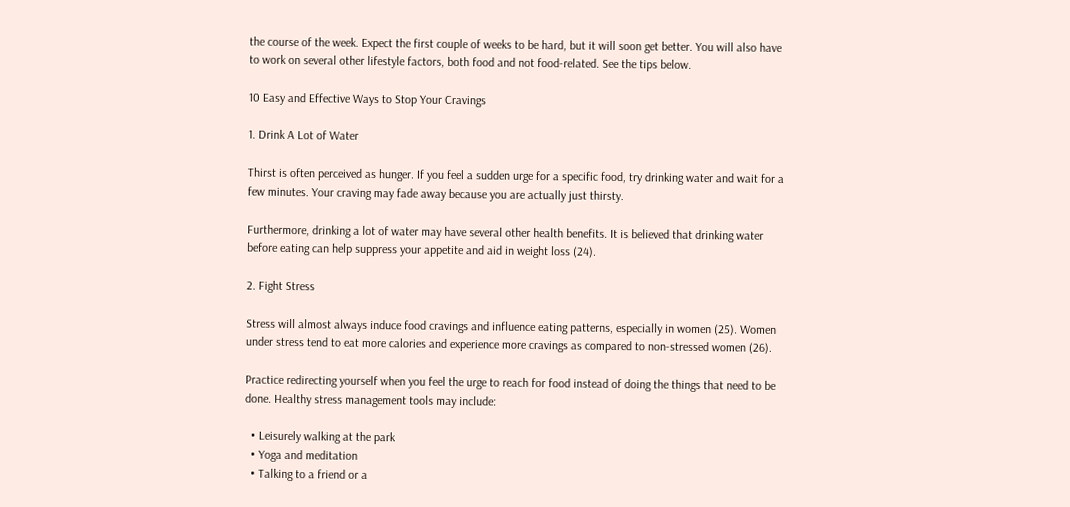the course of the week. Expect the first couple of weeks to be hard, but it will soon get better. You will also have to work on several other lifestyle factors, both food and not food-related. See the tips below.

10 Easy and Effective Ways to Stop Your Cravings

1. Drink A Lot of Water

Thirst is often perceived as hunger. If you feel a sudden urge for a specific food, try drinking water and wait for a few minutes. Your craving may fade away because you are actually just thirsty.

Furthermore, drinking a lot of water may have several other health benefits. It is believed that drinking water before eating can help suppress your appetite and aid in weight loss (24).

2. Fight Stress

Stress will almost always induce food cravings and influence eating patterns, especially in women (25). Women under stress tend to eat more calories and experience more cravings as compared to non-stressed women (26).

Practice redirecting yourself when you feel the urge to reach for food instead of doing the things that need to be done. Healthy stress management tools may include:

  • Leisurely walking at the park
  • Yoga and meditation
  • Talking to a friend or a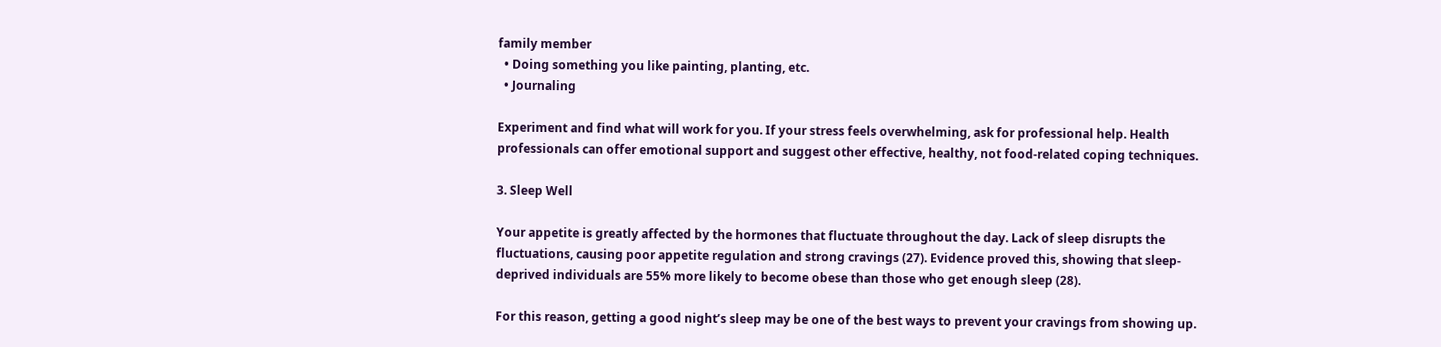family member
  • Doing something you like painting, planting, etc.
  • Journaling

Experiment and find what will work for you. If your stress feels overwhelming, ask for professional help. Health professionals can offer emotional support and suggest other effective, healthy, not food-related coping techniques.

3. Sleep Well

Your appetite is greatly affected by the hormones that fluctuate throughout the day. Lack of sleep disrupts the fluctuations, causing poor appetite regulation and strong cravings (27). Evidence proved this, showing that sleep-deprived individuals are 55% more likely to become obese than those who get enough sleep (28).

For this reason, getting a good night’s sleep may be one of the best ways to prevent your cravings from showing up.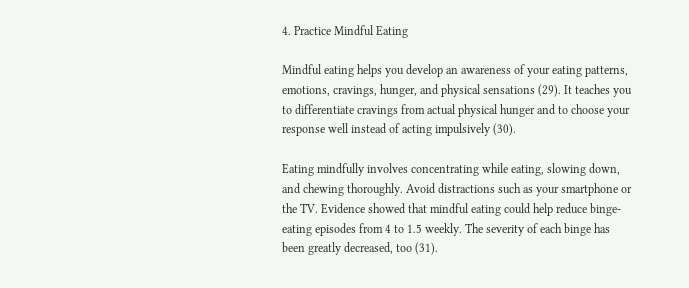4. Practice Mindful Eating

Mindful eating helps you develop an awareness of your eating patterns, emotions, cravings, hunger, and physical sensations (29). It teaches you to differentiate cravings from actual physical hunger and to choose your response well instead of acting impulsively (30).

Eating mindfully involves concentrating while eating, slowing down, and chewing thoroughly. Avoid distractions such as your smartphone or the TV. Evidence showed that mindful eating could help reduce binge-eating episodes from 4 to 1.5 weekly. The severity of each binge has been greatly decreased, too (31).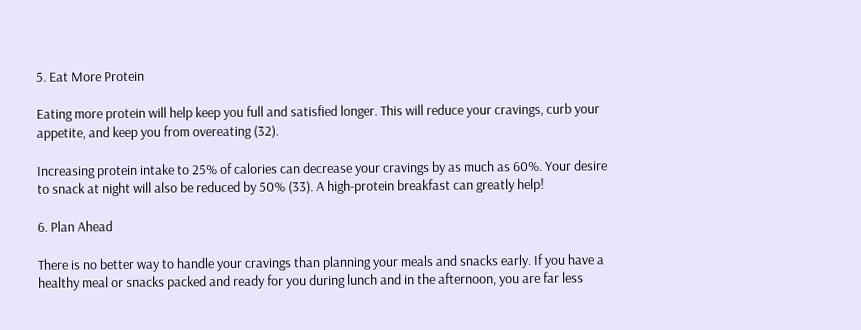5. Eat More Protein

Eating more protein will help keep you full and satisfied longer. This will reduce your cravings, curb your appetite, and keep you from overeating (32).

Increasing protein intake to 25% of calories can decrease your cravings by as much as 60%. Your desire to snack at night will also be reduced by 50% (33). A high-protein breakfast can greatly help!

6. Plan Ahead

There is no better way to handle your cravings than planning your meals and snacks early. If you have a healthy meal or snacks packed and ready for you during lunch and in the afternoon, you are far less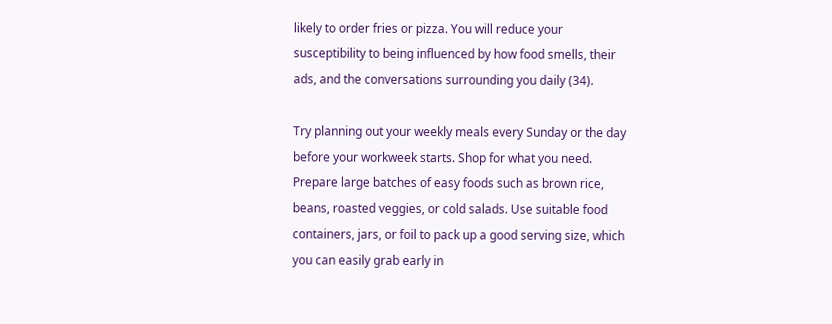likely to order fries or pizza. You will reduce your susceptibility to being influenced by how food smells, their ads, and the conversations surrounding you daily (34).

Try planning out your weekly meals every Sunday or the day before your workweek starts. Shop for what you need. Prepare large batches of easy foods such as brown rice, beans, roasted veggies, or cold salads. Use suitable food containers, jars, or foil to pack up a good serving size, which you can easily grab early in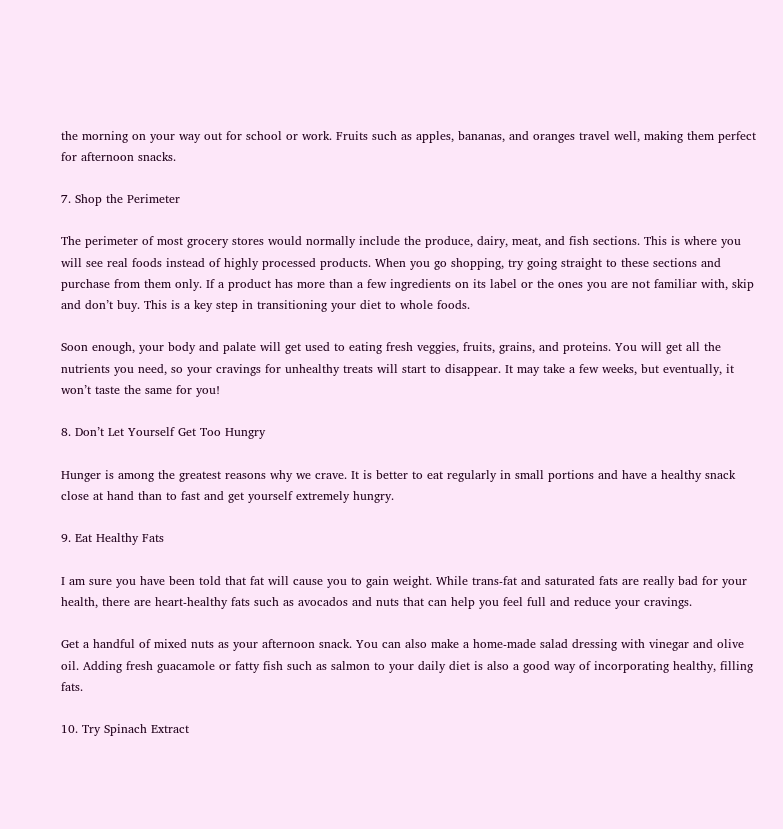the morning on your way out for school or work. Fruits such as apples, bananas, and oranges travel well, making them perfect for afternoon snacks.

7. Shop the Perimeter

The perimeter of most grocery stores would normally include the produce, dairy, meat, and fish sections. This is where you will see real foods instead of highly processed products. When you go shopping, try going straight to these sections and purchase from them only. If a product has more than a few ingredients on its label or the ones you are not familiar with, skip and don’t buy. This is a key step in transitioning your diet to whole foods.

Soon enough, your body and palate will get used to eating fresh veggies, fruits, grains, and proteins. You will get all the nutrients you need, so your cravings for unhealthy treats will start to disappear. It may take a few weeks, but eventually, it won’t taste the same for you!

8. Don’t Let Yourself Get Too Hungry

Hunger is among the greatest reasons why we crave. It is better to eat regularly in small portions and have a healthy snack close at hand than to fast and get yourself extremely hungry.

9. Eat Healthy Fats

I am sure you have been told that fat will cause you to gain weight. While trans-fat and saturated fats are really bad for your health, there are heart-healthy fats such as avocados and nuts that can help you feel full and reduce your cravings.

Get a handful of mixed nuts as your afternoon snack. You can also make a home-made salad dressing with vinegar and olive oil. Adding fresh guacamole or fatty fish such as salmon to your daily diet is also a good way of incorporating healthy, filling fats.

10. Try Spinach Extract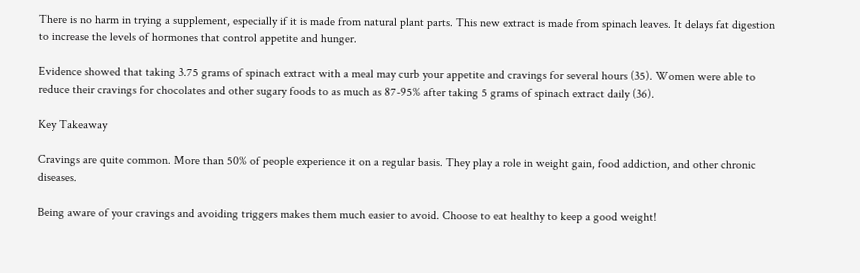There is no harm in trying a supplement, especially if it is made from natural plant parts. This new extract is made from spinach leaves. It delays fat digestion to increase the levels of hormones that control appetite and hunger.

Evidence showed that taking 3.75 grams of spinach extract with a meal may curb your appetite and cravings for several hours (35). Women were able to reduce their cravings for chocolates and other sugary foods to as much as 87-95% after taking 5 grams of spinach extract daily (36).

Key Takeaway

Cravings are quite common. More than 50% of people experience it on a regular basis. They play a role in weight gain, food addiction, and other chronic diseases.

Being aware of your cravings and avoiding triggers makes them much easier to avoid. Choose to eat healthy to keep a good weight!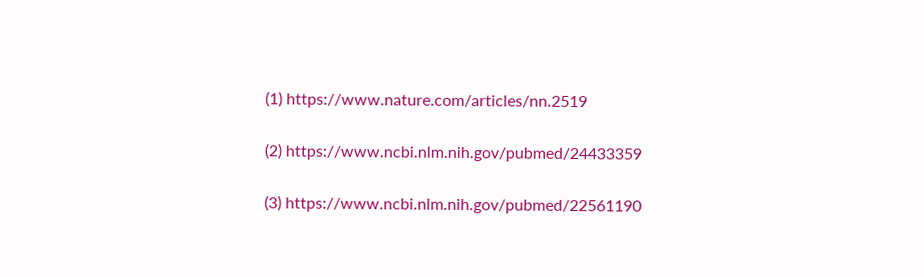(1) https://www.nature.com/articles/nn.2519

(2) https://www.ncbi.nlm.nih.gov/pubmed/24433359

(3) https://www.ncbi.nlm.nih.gov/pubmed/22561190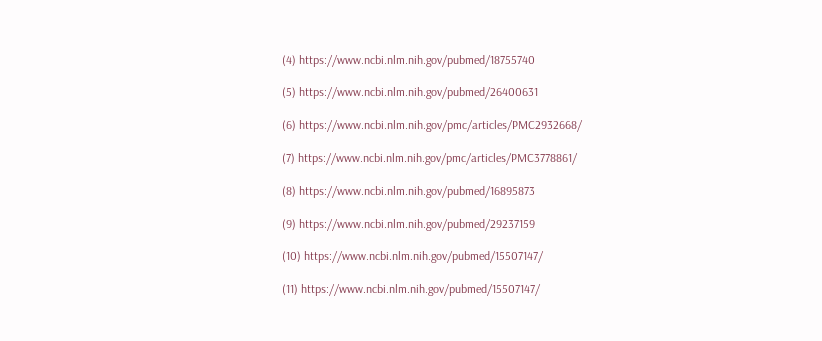(4) https://www.ncbi.nlm.nih.gov/pubmed/18755740

(5) https://www.ncbi.nlm.nih.gov/pubmed/26400631

(6) https://www.ncbi.nlm.nih.gov/pmc/articles/PMC2932668/

(7) https://www.ncbi.nlm.nih.gov/pmc/articles/PMC3778861/

(8) https://www.ncbi.nlm.nih.gov/pubmed/16895873

(9) https://www.ncbi.nlm.nih.gov/pubmed/29237159

(10) https://www.ncbi.nlm.nih.gov/pubmed/15507147/

(11) https://www.ncbi.nlm.nih.gov/pubmed/15507147/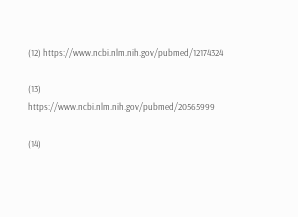(12) https://www.ncbi.nlm.nih.gov/pubmed/12174324

(13) https://www.ncbi.nlm.nih.gov/pubmed/20565999

(14)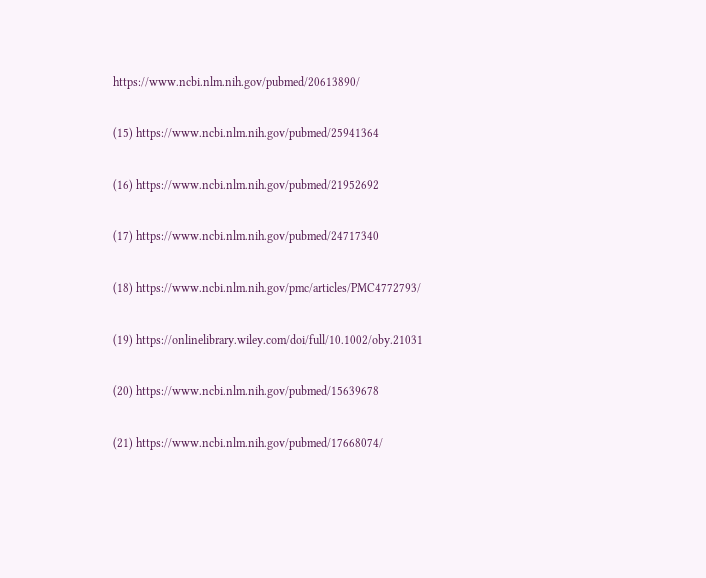https://www.ncbi.nlm.nih.gov/pubmed/20613890/

(15) https://www.ncbi.nlm.nih.gov/pubmed/25941364

(16) https://www.ncbi.nlm.nih.gov/pubmed/21952692

(17) https://www.ncbi.nlm.nih.gov/pubmed/24717340

(18) https://www.ncbi.nlm.nih.gov/pmc/articles/PMC4772793/

(19) https://onlinelibrary.wiley.com/doi/full/10.1002/oby.21031

(20) https://www.ncbi.nlm.nih.gov/pubmed/15639678

(21) https://www.ncbi.nlm.nih.gov/pubmed/17668074/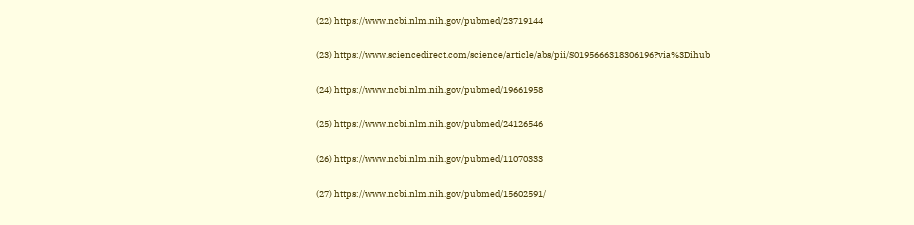(22) https://www.ncbi.nlm.nih.gov/pubmed/23719144

(23) https://www.sciencedirect.com/science/article/abs/pii/S0195666318306196?via%3Dihub

(24) https://www.ncbi.nlm.nih.gov/pubmed/19661958

(25) https://www.ncbi.nlm.nih.gov/pubmed/24126546

(26) https://www.ncbi.nlm.nih.gov/pubmed/11070333

(27) https://www.ncbi.nlm.nih.gov/pubmed/15602591/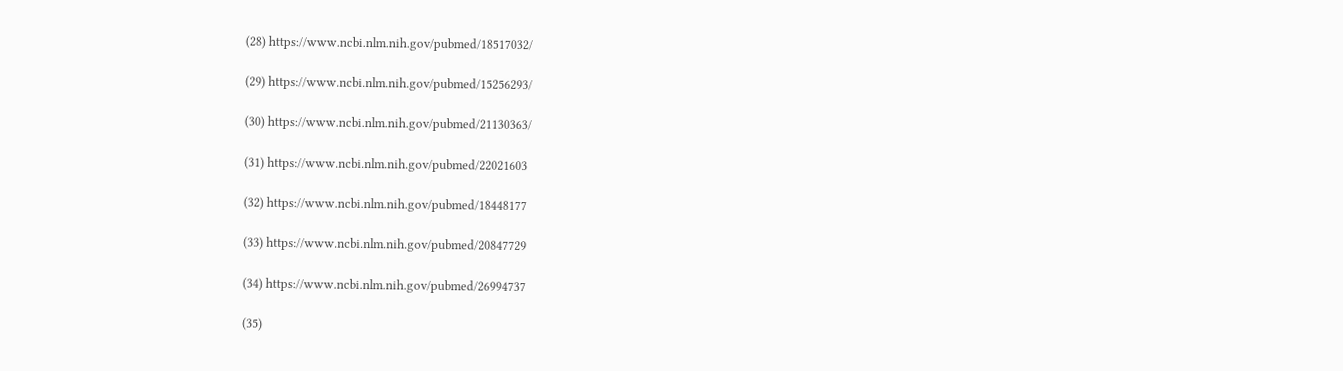(28) https://www.ncbi.nlm.nih.gov/pubmed/18517032/

(29) https://www.ncbi.nlm.nih.gov/pubmed/15256293/

(30) https://www.ncbi.nlm.nih.gov/pubmed/21130363/

(31) https://www.ncbi.nlm.nih.gov/pubmed/22021603

(32) https://www.ncbi.nlm.nih.gov/pubmed/18448177

(33) https://www.ncbi.nlm.nih.gov/pubmed/20847729

(34) https://www.ncbi.nlm.nih.gov/pubmed/26994737

(35)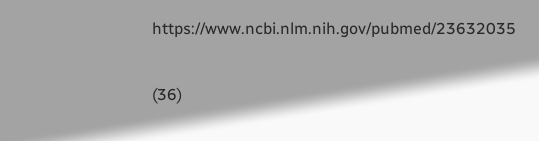https://www.ncbi.nlm.nih.gov/pubmed/23632035

(36)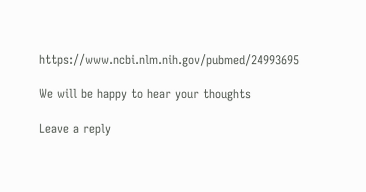https://www.ncbi.nlm.nih.gov/pubmed/24993695

We will be happy to hear your thoughts

Leave a reply